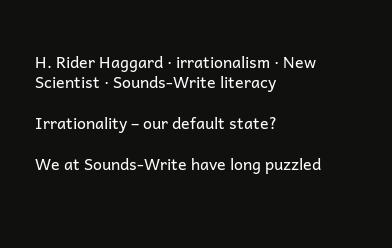H. Rider Haggard · irrationalism · New Scientist · Sounds-Write literacy

Irrationality – our default state?

We at Sounds-Write have long puzzled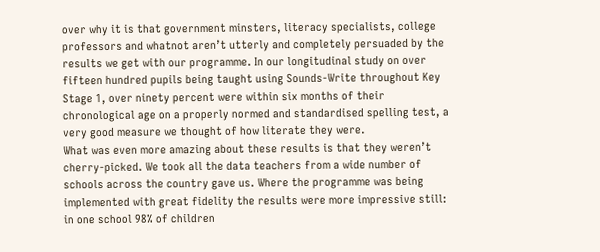over why it is that government minsters, literacy specialists, college professors and whatnot aren’t utterly and completely persuaded by the results we get with our programme. In our longitudinal study on over fifteen hundred pupils being taught using Sounds-Write throughout Key Stage 1, over ninety percent were within six months of their chronological age on a properly normed and standardised spelling test, a very good measure we thought of how literate they were.
What was even more amazing about these results is that they weren’t cherry-picked. We took all the data teachers from a wide number of schools across the country gave us. Where the programme was being implemented with great fidelity the results were more impressive still: in one school 98% of children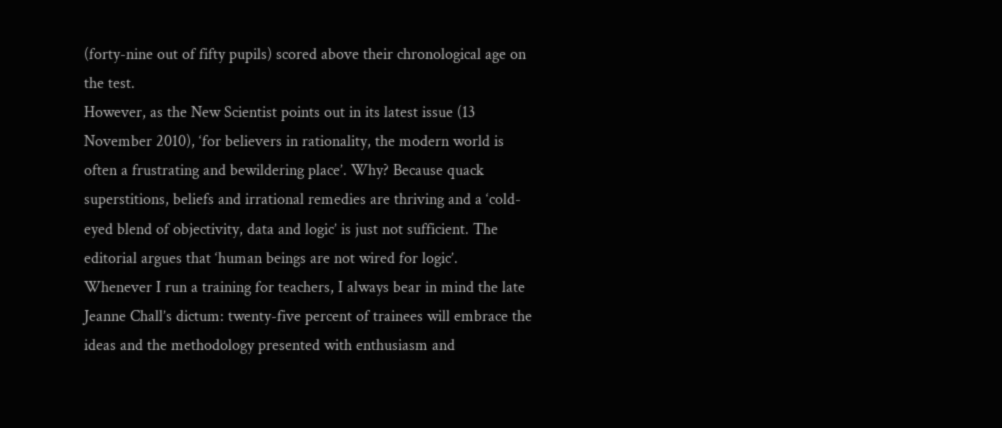(forty-nine out of fifty pupils) scored above their chronological age on the test.
However, as the New Scientist points out in its latest issue (13 November 2010), ‘for believers in rationality, the modern world is often a frustrating and bewildering place’. Why? Because quack superstitions, beliefs and irrational remedies are thriving and a ‘cold-eyed blend of objectivity, data and logic’ is just not sufficient. The editorial argues that ‘human beings are not wired for logic’.
Whenever I run a training for teachers, I always bear in mind the late Jeanne Chall’s dictum: twenty-five percent of trainees will embrace the ideas and the methodology presented with enthusiasm and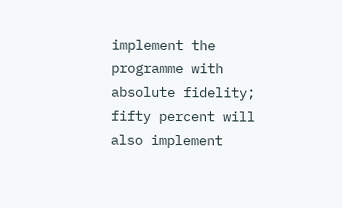implement the programme with absolute fidelity; fifty percent will also implement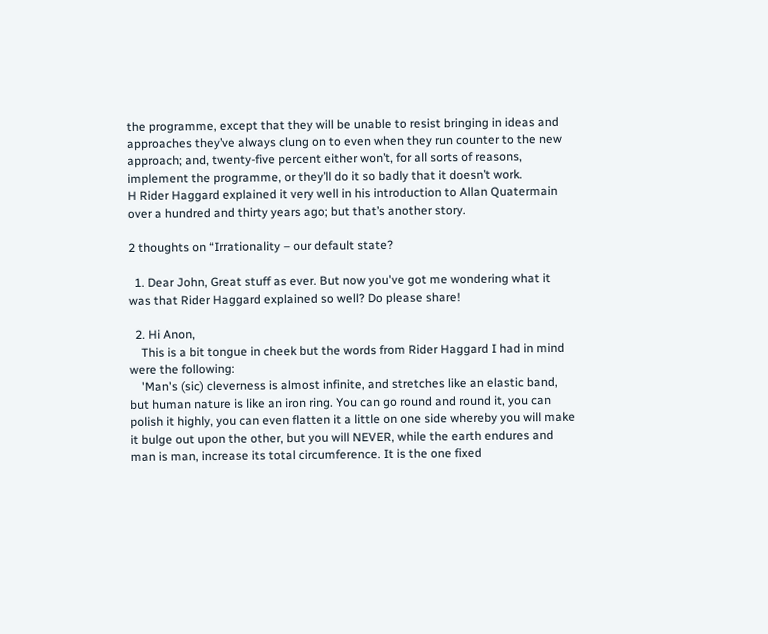the programme, except that they will be unable to resist bringing in ideas and approaches they’ve always clung on to even when they run counter to the new approach; and, twenty-five percent either won’t, for all sorts of reasons, implement the programme, or they’ll do it so badly that it doesn’t work.
H Rider Haggard explained it very well in his introduction to Allan Quatermain over a hundred and thirty years ago; but that’s another story.

2 thoughts on “Irrationality – our default state?

  1. Dear John, Great stuff as ever. But now you've got me wondering what it was that Rider Haggard explained so well? Do please share!

  2. Hi Anon,
    This is a bit tongue in cheek but the words from Rider Haggard I had in mind were the following:
    'Man's (sic) cleverness is almost infinite, and stretches like an elastic band, but human nature is like an iron ring. You can go round and round it, you can polish it highly, you can even flatten it a little on one side whereby you will make it bulge out upon the other, but you will NEVER, while the earth endures and man is man, increase its total circumference. It is the one fixed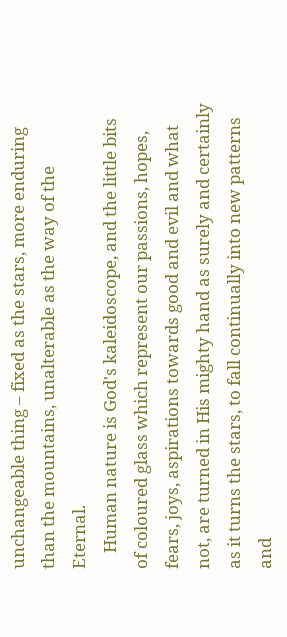unchangeable thing – fixed as the stars, more enduring than the mountains, unalterable as the way of the Eternal.
    Human nature is God's kaleidoscope, and the little bits of coloured glass which represent our passions, hopes, fears, joys, aspirations towards good and evil and what not, are turned in His mighty hand as surely and certainly as it turns the stars, to fall continually into new patterns and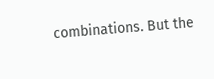combinations. But the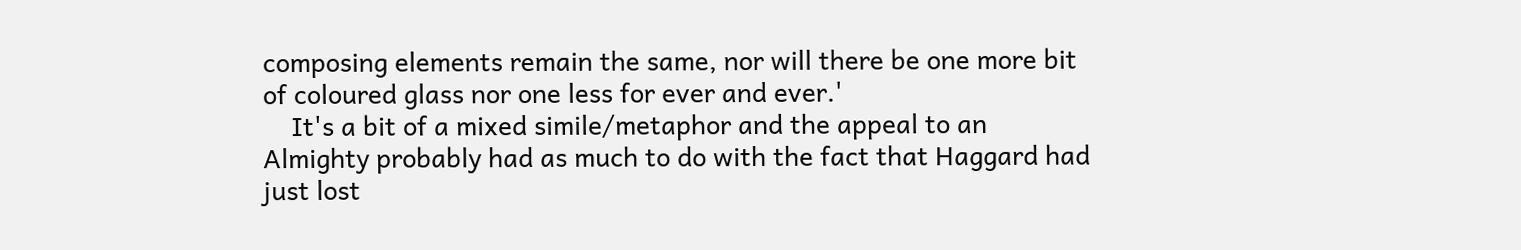composing elements remain the same, nor will there be one more bit of coloured glass nor one less for ever and ever.'
    It's a bit of a mixed simile/metaphor and the appeal to an Almighty probably had as much to do with the fact that Haggard had just lost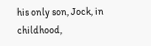his only son, Jock, in childhood,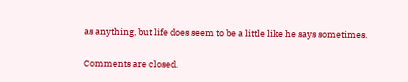as anything, but life does seem to be a little like he says sometimes.

Comments are closed.